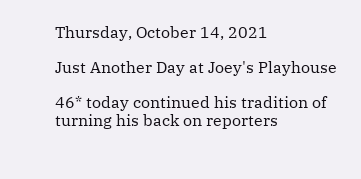Thursday, October 14, 2021

Just Another Day at Joey's Playhouse

46* today continued his tradition of turning his back on reporters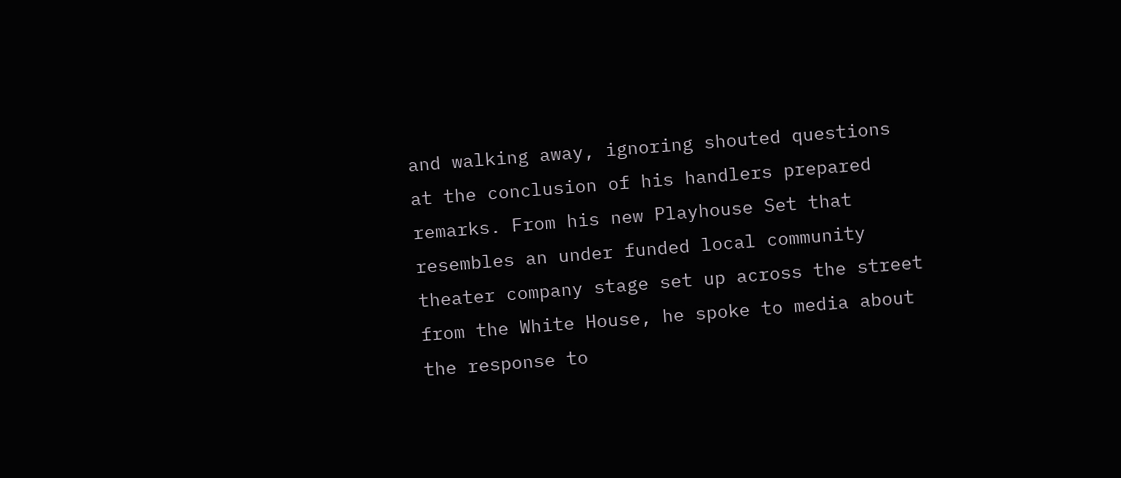and walking away, ignoring shouted questions at the conclusion of his handlers prepared remarks. From his new Playhouse Set that resembles an under funded local community theater company stage set up across the street from the White House, he spoke to media about the response to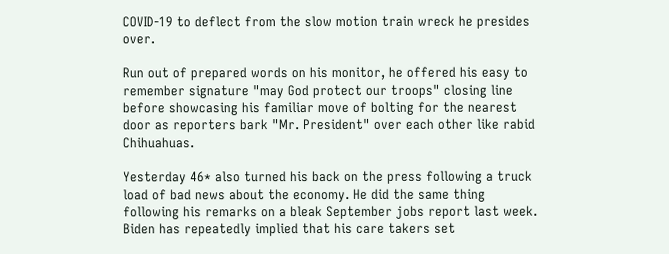COVID-19 to deflect from the slow motion train wreck he presides over.

Run out of prepared words on his monitor, he offered his easy to remember signature "may God protect our troops" closing line before showcasing his familiar move of bolting for the nearest door as reporters bark "Mr. President" over each other like rabid Chihuahuas.

Yesterday 46* also turned his back on the press following a truck load of bad news about the economy. He did the same thing following his remarks on a bleak September jobs report last week. Biden has repeatedly implied that his care takers set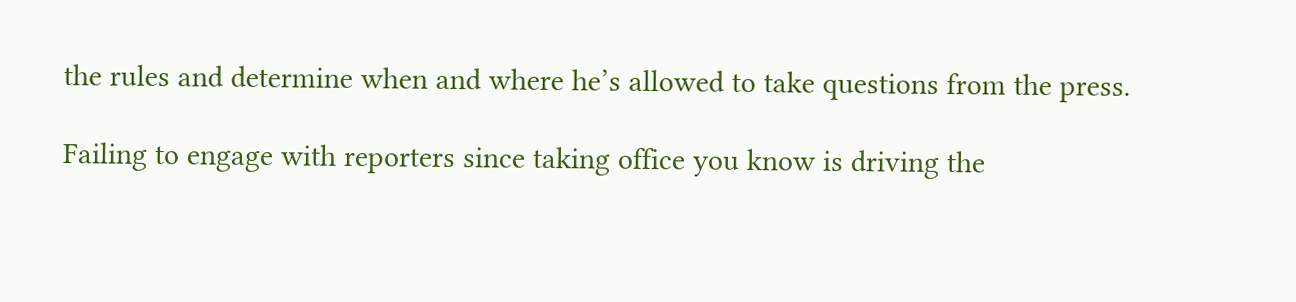the rules and determine when and where he’s allowed to take questions from the press.

Failing to engage with reporters since taking office you know is driving the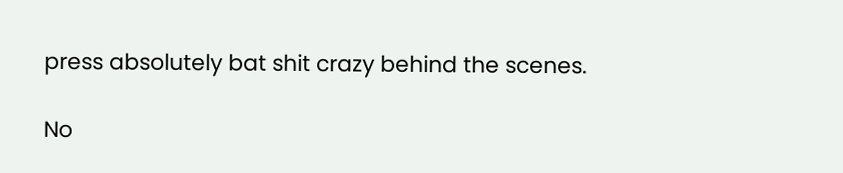press absolutely bat shit crazy behind the scenes.

No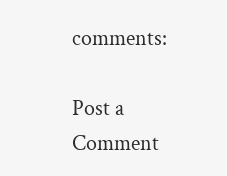comments:

Post a Comment